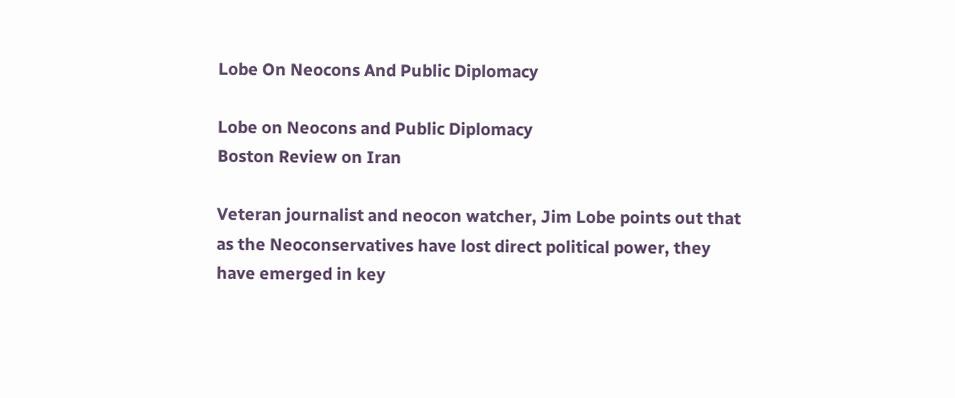Lobe On Neocons And Public Diplomacy

Lobe on Neocons and Public Diplomacy
Boston Review on Iran

Veteran journalist and neocon watcher, Jim Lobe points out that as the Neoconservatives have lost direct political power, they have emerged in key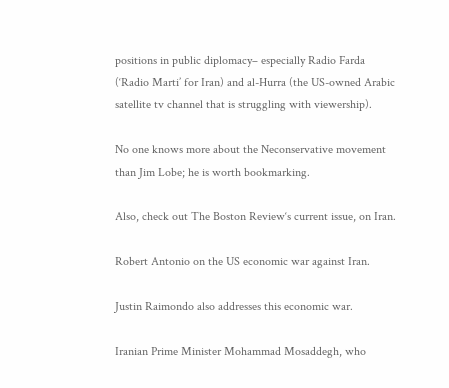positions in public diplomacy– especially Radio Farda (‘Radio Marti’ for Iran) and al-Hurra (the US-owned Arabic satellite tv channel that is struggling with viewership).

No one knows more about the Neconservative movement than Jim Lobe; he is worth bookmarking.

Also, check out The Boston Review‘s current issue, on Iran.

Robert Antonio on the US economic war against Iran.

Justin Raimondo also addresses this economic war.

Iranian Prime Minister Mohammad Mosaddegh, who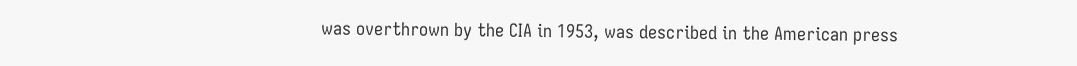was overthrown by the CIA in 1953, was described in the American press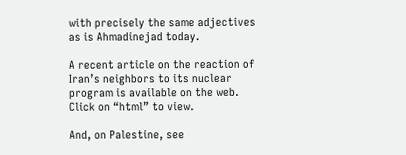with precisely the same adjectives as is Ahmadinejad today.

A recent article on the reaction of Iran’s neighbors to its nuclear program is available on the web. Click on “html” to view.

And, on Palestine, see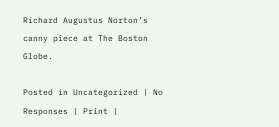Richard Augustus Norton’s canny piece at The Boston Globe.

Posted in Uncategorized | No Responses | Print |